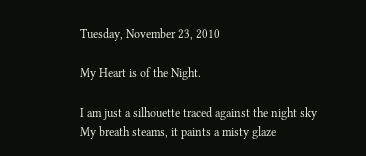Tuesday, November 23, 2010

My Heart is of the Night.

I am just a silhouette traced against the night sky
My breath steams, it paints a misty glaze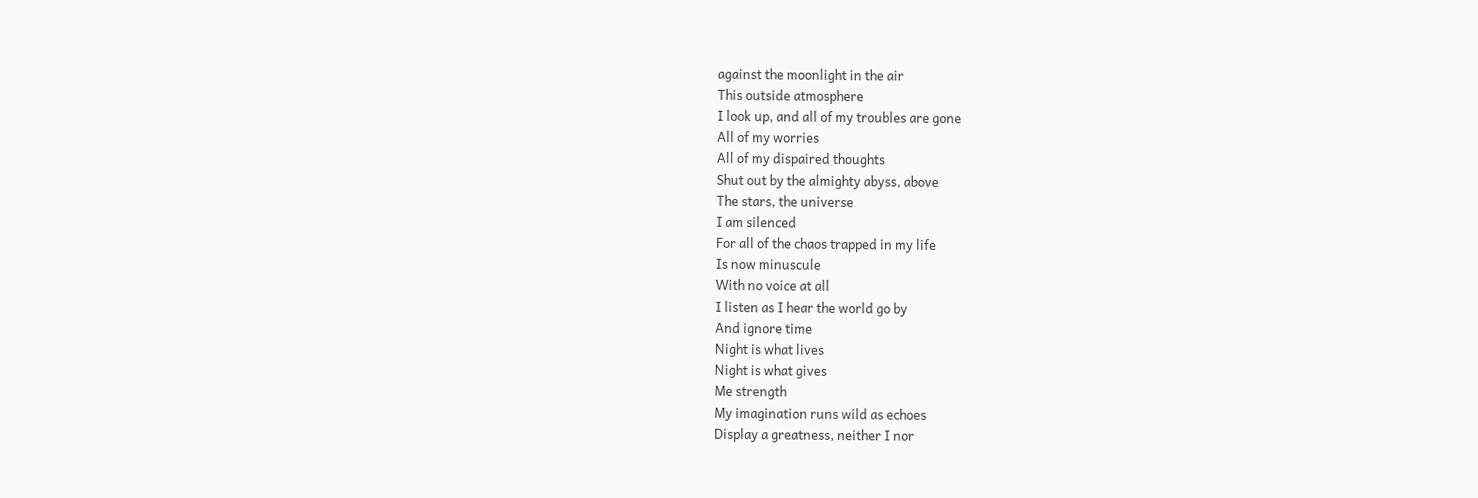against the moonlight in the air
This outside atmosphere
I look up, and all of my troubles are gone
All of my worries
All of my dispaired thoughts
Shut out by the almighty abyss, above
The stars, the universe
I am silenced
For all of the chaos trapped in my life
Is now minuscule
With no voice at all
I listen as I hear the world go by
And ignore time
Night is what lives
Night is what gives
Me strength
My imagination runs wild as echoes
Display a greatness, neither I nor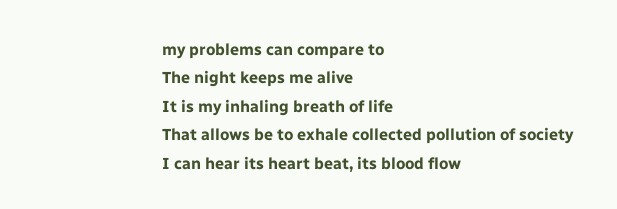my problems can compare to
The night keeps me alive
It is my inhaling breath of life
That allows be to exhale collected pollution of society
I can hear its heart beat, its blood flow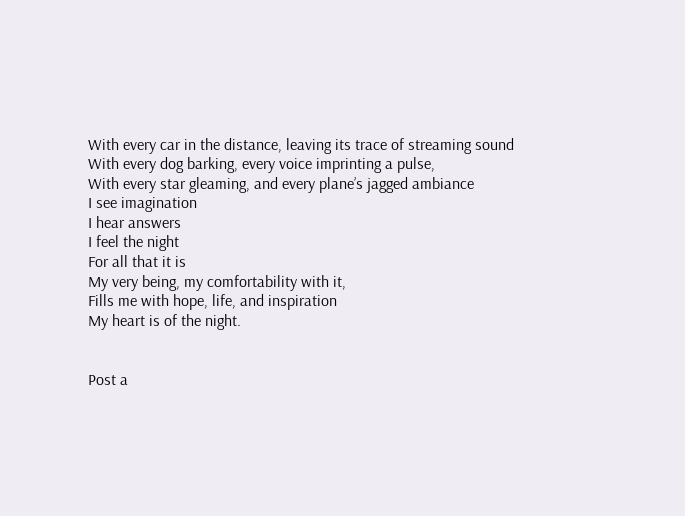With every car in the distance, leaving its trace of streaming sound
With every dog barking, every voice imprinting a pulse,
With every star gleaming, and every plane’s jagged ambiance
I see imagination
I hear answers
I feel the night
For all that it is
My very being, my comfortability with it,
Fills me with hope, life, and inspiration
My heart is of the night.


Post a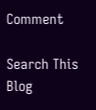Comment

Search This Blog